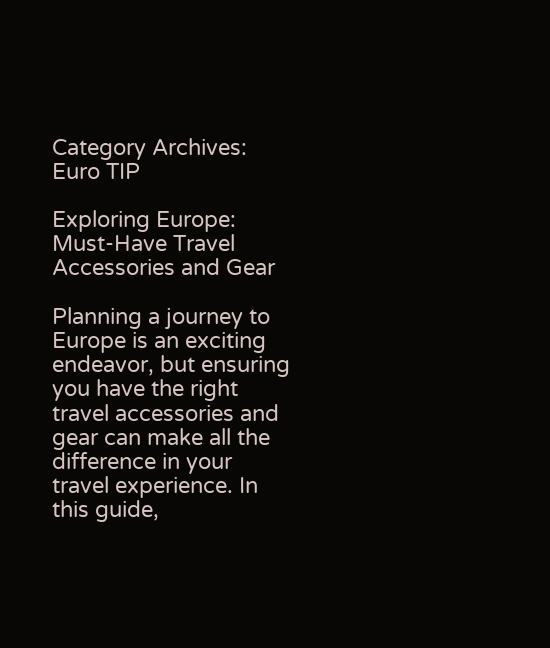Category Archives: Euro TIP

Exploring Europe: Must-Have Travel Accessories and Gear

Planning a journey to Europe is an exciting endeavor, but ensuring you have the right travel accessories and gear can make all the difference in your travel experience. In this guide,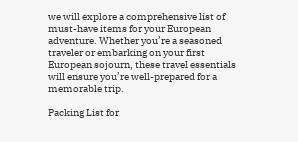we will explore a comprehensive list of must-have items for your European adventure. Whether you’re a seasoned traveler or embarking on your first European sojourn, these travel essentials will ensure you’re well-prepared for a memorable trip.

Packing List for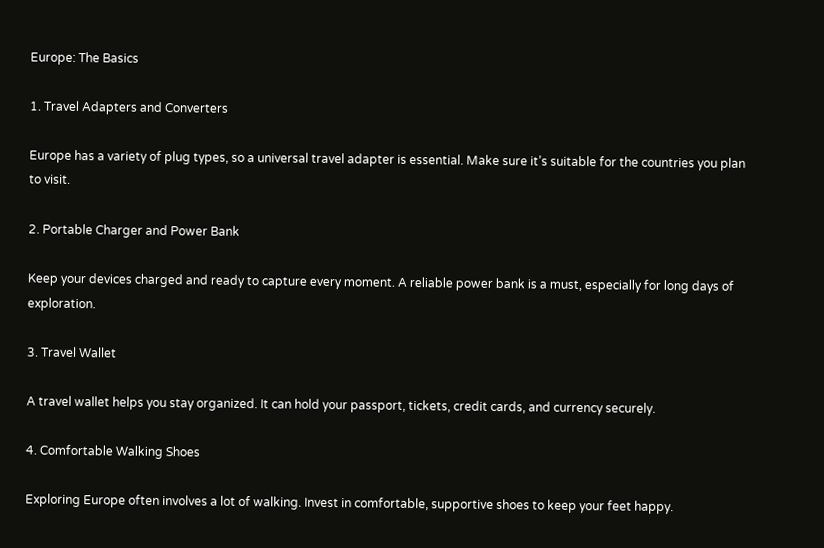Europe: The Basics

1. Travel Adapters and Converters

Europe has a variety of plug types, so a universal travel adapter is essential. Make sure it’s suitable for the countries you plan to visit.

2. Portable Charger and Power Bank

Keep your devices charged and ready to capture every moment. A reliable power bank is a must, especially for long days of exploration.

3. Travel Wallet

A travel wallet helps you stay organized. It can hold your passport, tickets, credit cards, and currency securely.

4. Comfortable Walking Shoes

Exploring Europe often involves a lot of walking. Invest in comfortable, supportive shoes to keep your feet happy.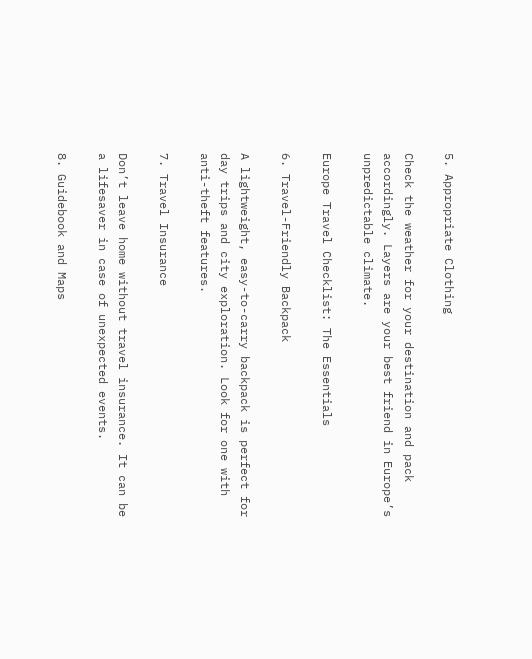5. Appropriate Clothing

Check the weather for your destination and pack accordingly. Layers are your best friend in Europe’s unpredictable climate.

Europe Travel Checklist: The Essentials

6. Travel-Friendly Backpack

A lightweight, easy-to-carry backpack is perfect for day trips and city exploration. Look for one with anti-theft features.

7. Travel Insurance

Don’t leave home without travel insurance. It can be a lifesaver in case of unexpected events.

8. Guidebook and Maps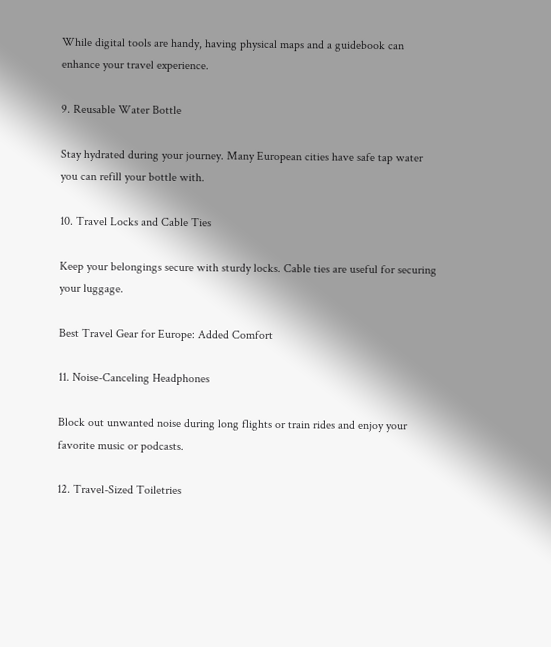While digital tools are handy, having physical maps and a guidebook can enhance your travel experience.

9. Reusable Water Bottle

Stay hydrated during your journey. Many European cities have safe tap water you can refill your bottle with.

10. Travel Locks and Cable Ties

Keep your belongings secure with sturdy locks. Cable ties are useful for securing your luggage.

Best Travel Gear for Europe: Added Comfort

11. Noise-Canceling Headphones

Block out unwanted noise during long flights or train rides and enjoy your favorite music or podcasts.

12. Travel-Sized Toiletries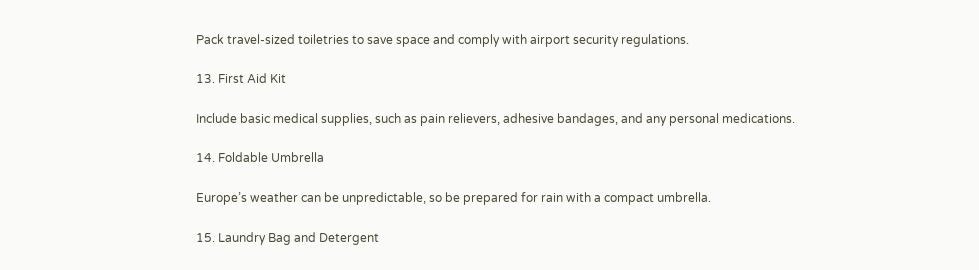Pack travel-sized toiletries to save space and comply with airport security regulations.

13. First Aid Kit

Include basic medical supplies, such as pain relievers, adhesive bandages, and any personal medications.

14. Foldable Umbrella

Europe’s weather can be unpredictable, so be prepared for rain with a compact umbrella.

15. Laundry Bag and Detergent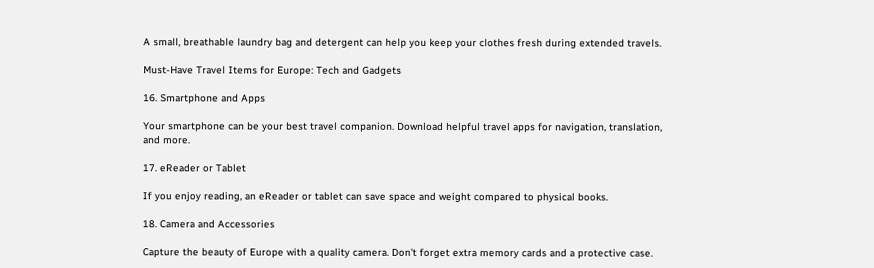A small, breathable laundry bag and detergent can help you keep your clothes fresh during extended travels.

Must-Have Travel Items for Europe: Tech and Gadgets

16. Smartphone and Apps

Your smartphone can be your best travel companion. Download helpful travel apps for navigation, translation, and more.

17. eReader or Tablet

If you enjoy reading, an eReader or tablet can save space and weight compared to physical books.

18. Camera and Accessories

Capture the beauty of Europe with a quality camera. Don’t forget extra memory cards and a protective case.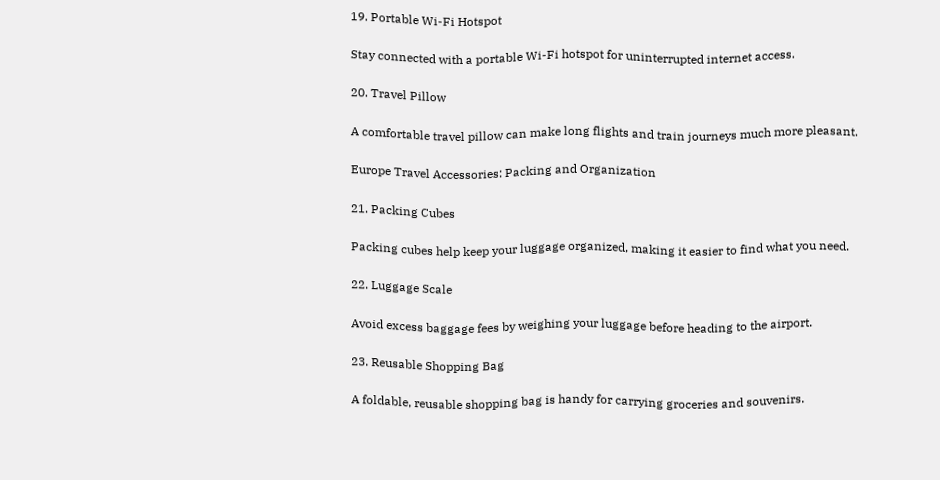19. Portable Wi-Fi Hotspot

Stay connected with a portable Wi-Fi hotspot for uninterrupted internet access.

20. Travel Pillow

A comfortable travel pillow can make long flights and train journeys much more pleasant.

Europe Travel Accessories: Packing and Organization

21. Packing Cubes

Packing cubes help keep your luggage organized, making it easier to find what you need.

22. Luggage Scale

Avoid excess baggage fees by weighing your luggage before heading to the airport.

23. Reusable Shopping Bag

A foldable, reusable shopping bag is handy for carrying groceries and souvenirs.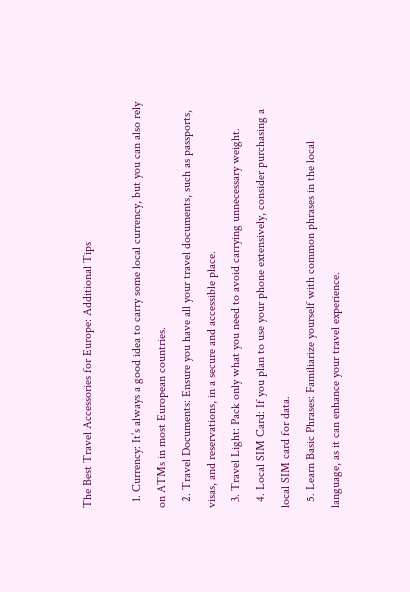The Best Travel Accessories for Europe: Additional Tips

  1. Currency: It’s always a good idea to carry some local currency, but you can also rely on ATMs in most European countries.
  2. Travel Documents: Ensure you have all your travel documents, such as passports, visas, and reservations, in a secure and accessible place.
  3. Travel Light: Pack only what you need to avoid carrying unnecessary weight.
  4. Local SIM Card: If you plan to use your phone extensively, consider purchasing a local SIM card for data.
  5. Learn Basic Phrases: Familiarize yourself with common phrases in the local language, as it can enhance your travel experience.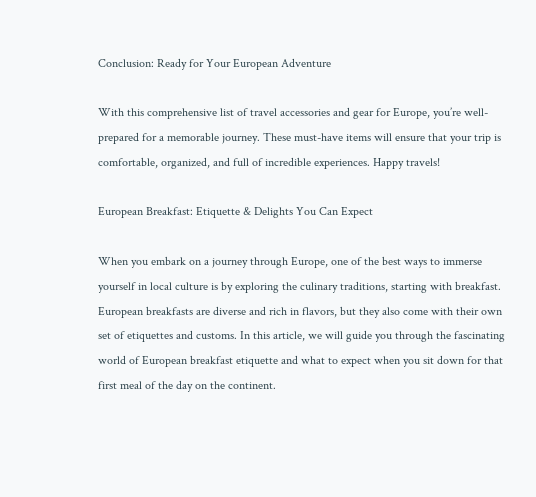Conclusion: Ready for Your European Adventure

With this comprehensive list of travel accessories and gear for Europe, you’re well-prepared for a memorable journey. These must-have items will ensure that your trip is comfortable, organized, and full of incredible experiences. Happy travels!

European Breakfast: Etiquette & Delights You Can Expect

When you embark on a journey through Europe, one of the best ways to immerse yourself in local culture is by exploring the culinary traditions, starting with breakfast. European breakfasts are diverse and rich in flavors, but they also come with their own set of etiquettes and customs. In this article, we will guide you through the fascinating world of European breakfast etiquette and what to expect when you sit down for that first meal of the day on the continent.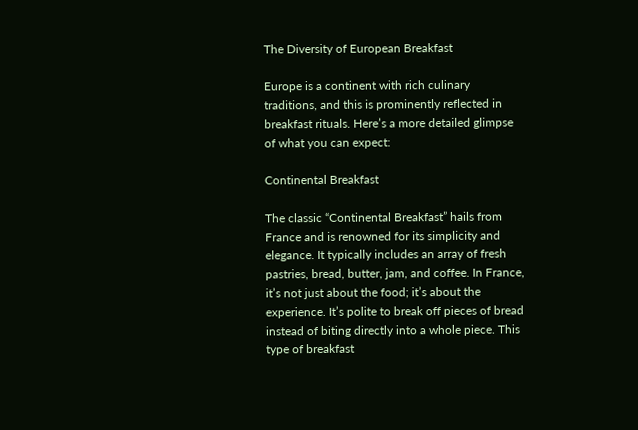The Diversity of European Breakfast

Europe is a continent with rich culinary traditions, and this is prominently reflected in breakfast rituals. Here’s a more detailed glimpse of what you can expect:

Continental Breakfast

The classic “Continental Breakfast” hails from France and is renowned for its simplicity and elegance. It typically includes an array of fresh pastries, bread, butter, jam, and coffee. In France, it’s not just about the food; it’s about the experience. It’s polite to break off pieces of bread instead of biting directly into a whole piece. This type of breakfast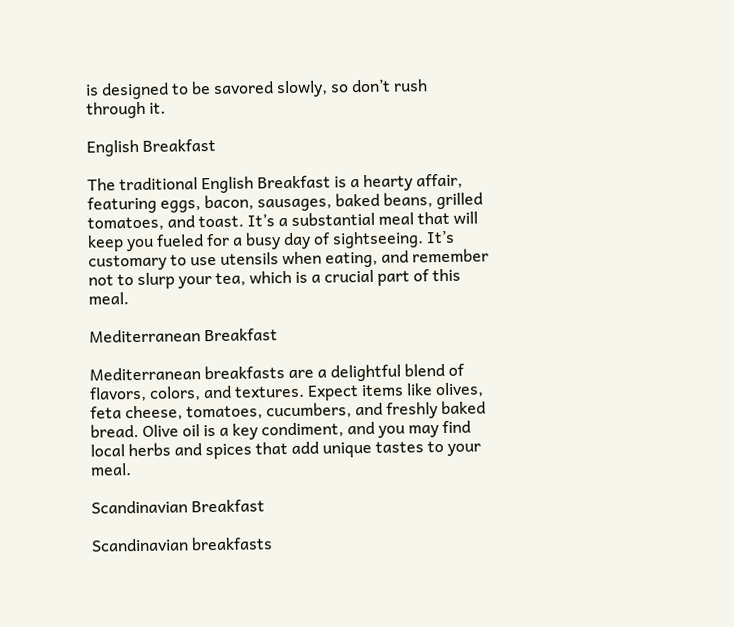is designed to be savored slowly, so don’t rush through it.

English Breakfast

The traditional English Breakfast is a hearty affair, featuring eggs, bacon, sausages, baked beans, grilled tomatoes, and toast. It’s a substantial meal that will keep you fueled for a busy day of sightseeing. It’s customary to use utensils when eating, and remember not to slurp your tea, which is a crucial part of this meal.

Mediterranean Breakfast

Mediterranean breakfasts are a delightful blend of flavors, colors, and textures. Expect items like olives, feta cheese, tomatoes, cucumbers, and freshly baked bread. Olive oil is a key condiment, and you may find local herbs and spices that add unique tastes to your meal.

Scandinavian Breakfast

Scandinavian breakfasts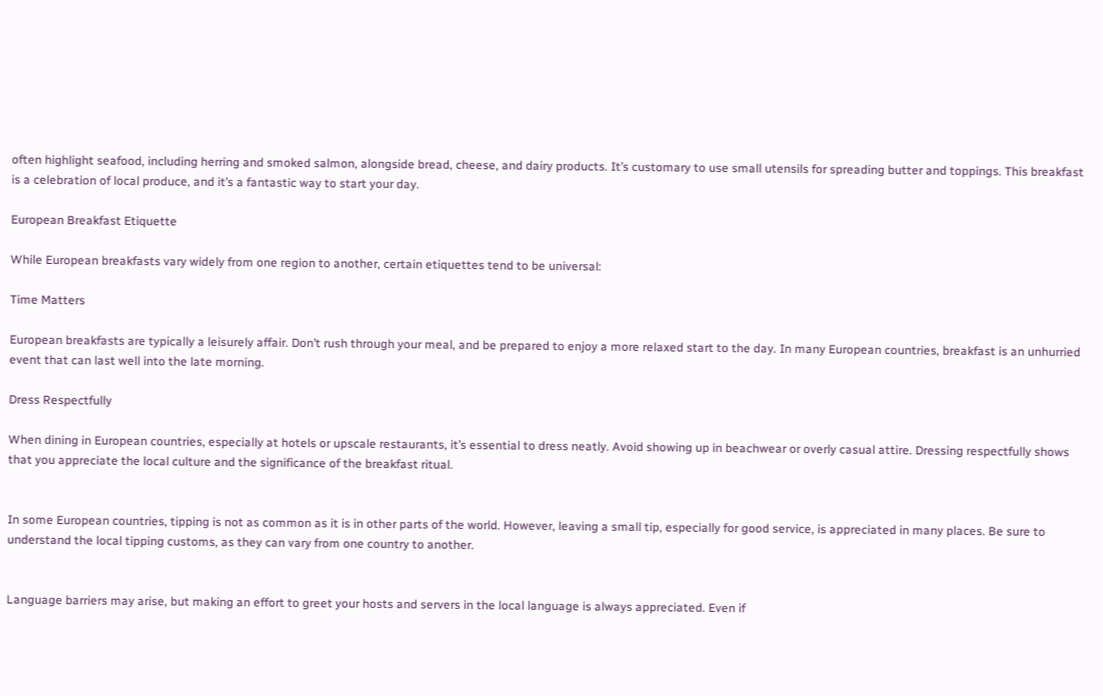often highlight seafood, including herring and smoked salmon, alongside bread, cheese, and dairy products. It’s customary to use small utensils for spreading butter and toppings. This breakfast is a celebration of local produce, and it’s a fantastic way to start your day.

European Breakfast Etiquette

While European breakfasts vary widely from one region to another, certain etiquettes tend to be universal:

Time Matters

European breakfasts are typically a leisurely affair. Don’t rush through your meal, and be prepared to enjoy a more relaxed start to the day. In many European countries, breakfast is an unhurried event that can last well into the late morning.

Dress Respectfully

When dining in European countries, especially at hotels or upscale restaurants, it’s essential to dress neatly. Avoid showing up in beachwear or overly casual attire. Dressing respectfully shows that you appreciate the local culture and the significance of the breakfast ritual.


In some European countries, tipping is not as common as it is in other parts of the world. However, leaving a small tip, especially for good service, is appreciated in many places. Be sure to understand the local tipping customs, as they can vary from one country to another.


Language barriers may arise, but making an effort to greet your hosts and servers in the local language is always appreciated. Even if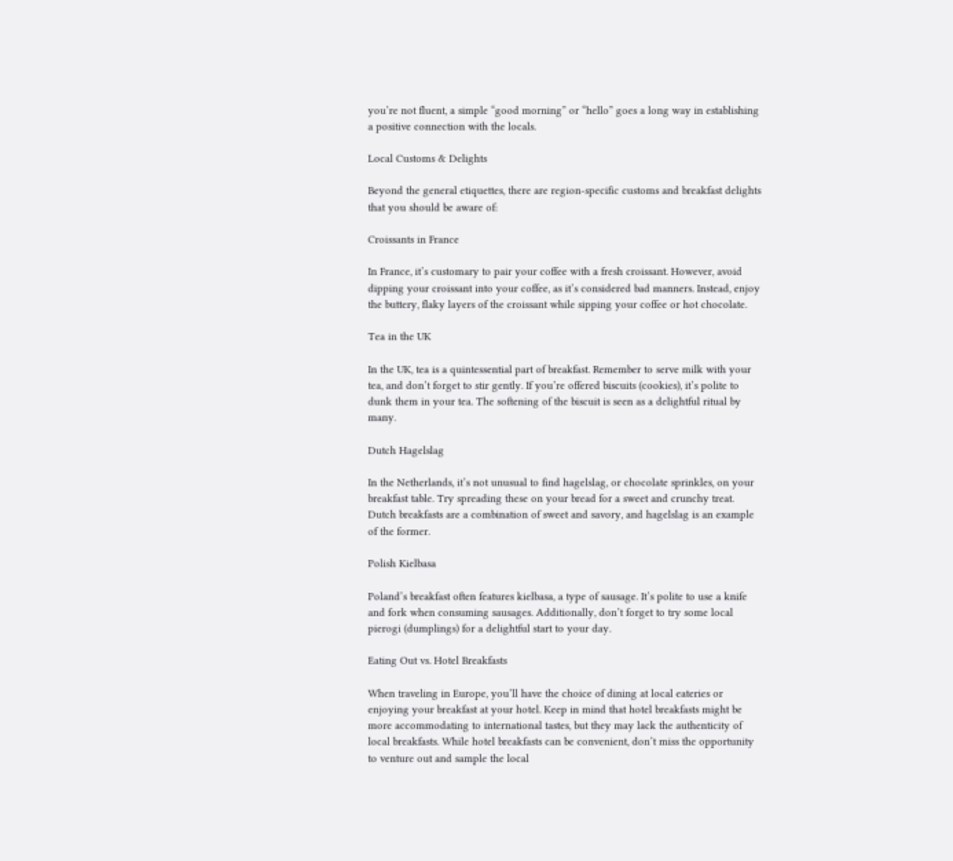you’re not fluent, a simple “good morning” or “hello” goes a long way in establishing a positive connection with the locals.

Local Customs & Delights

Beyond the general etiquettes, there are region-specific customs and breakfast delights that you should be aware of:

Croissants in France

In France, it’s customary to pair your coffee with a fresh croissant. However, avoid dipping your croissant into your coffee, as it’s considered bad manners. Instead, enjoy the buttery, flaky layers of the croissant while sipping your coffee or hot chocolate.

Tea in the UK

In the UK, tea is a quintessential part of breakfast. Remember to serve milk with your tea, and don’t forget to stir gently. If you’re offered biscuits (cookies), it’s polite to dunk them in your tea. The softening of the biscuit is seen as a delightful ritual by many.

Dutch Hagelslag

In the Netherlands, it’s not unusual to find hagelslag, or chocolate sprinkles, on your breakfast table. Try spreading these on your bread for a sweet and crunchy treat. Dutch breakfasts are a combination of sweet and savory, and hagelslag is an example of the former.

Polish Kielbasa

Poland’s breakfast often features kielbasa, a type of sausage. It’s polite to use a knife and fork when consuming sausages. Additionally, don’t forget to try some local pierogi (dumplings) for a delightful start to your day.

Eating Out vs. Hotel Breakfasts

When traveling in Europe, you’ll have the choice of dining at local eateries or enjoying your breakfast at your hotel. Keep in mind that hotel breakfasts might be more accommodating to international tastes, but they may lack the authenticity of local breakfasts. While hotel breakfasts can be convenient, don’t miss the opportunity to venture out and sample the local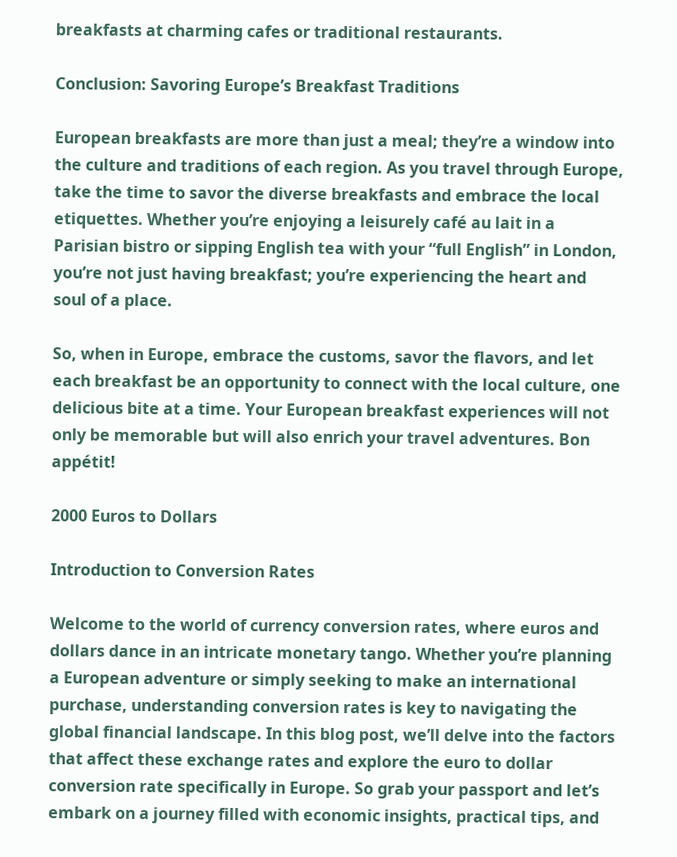breakfasts at charming cafes or traditional restaurants.

Conclusion: Savoring Europe’s Breakfast Traditions

European breakfasts are more than just a meal; they’re a window into the culture and traditions of each region. As you travel through Europe, take the time to savor the diverse breakfasts and embrace the local etiquettes. Whether you’re enjoying a leisurely café au lait in a Parisian bistro or sipping English tea with your “full English” in London, you’re not just having breakfast; you’re experiencing the heart and soul of a place.

So, when in Europe, embrace the customs, savor the flavors, and let each breakfast be an opportunity to connect with the local culture, one delicious bite at a time. Your European breakfast experiences will not only be memorable but will also enrich your travel adventures. Bon appétit!

2000 Euros to Dollars

Introduction to Conversion Rates

Welcome to the world of currency conversion rates, where euros and dollars dance in an intricate monetary tango. Whether you’re planning a European adventure or simply seeking to make an international purchase, understanding conversion rates is key to navigating the global financial landscape. In this blog post, we’ll delve into the factors that affect these exchange rates and explore the euro to dollar conversion rate specifically in Europe. So grab your passport and let’s embark on a journey filled with economic insights, practical tips, and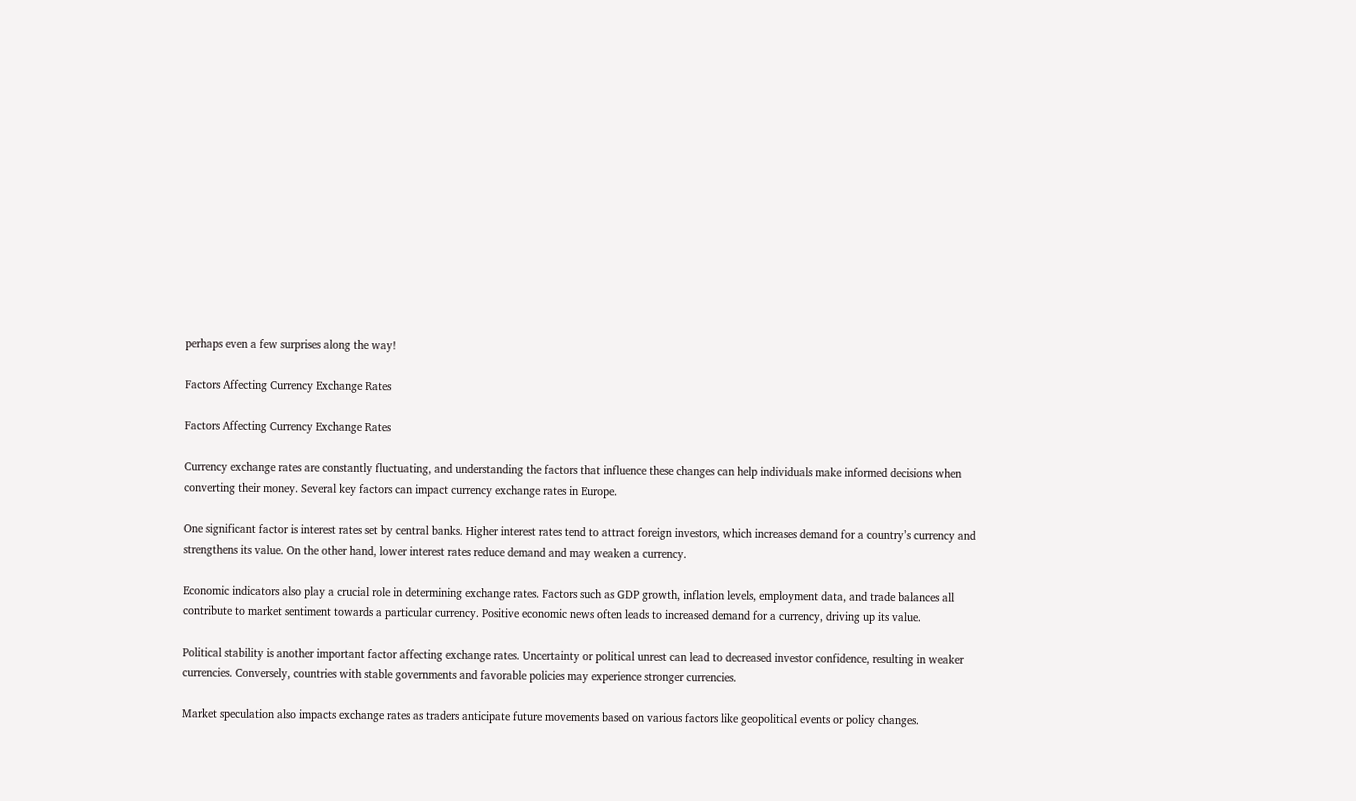perhaps even a few surprises along the way!

Factors Affecting Currency Exchange Rates

Factors Affecting Currency Exchange Rates

Currency exchange rates are constantly fluctuating, and understanding the factors that influence these changes can help individuals make informed decisions when converting their money. Several key factors can impact currency exchange rates in Europe.

One significant factor is interest rates set by central banks. Higher interest rates tend to attract foreign investors, which increases demand for a country’s currency and strengthens its value. On the other hand, lower interest rates reduce demand and may weaken a currency.

Economic indicators also play a crucial role in determining exchange rates. Factors such as GDP growth, inflation levels, employment data, and trade balances all contribute to market sentiment towards a particular currency. Positive economic news often leads to increased demand for a currency, driving up its value.

Political stability is another important factor affecting exchange rates. Uncertainty or political unrest can lead to decreased investor confidence, resulting in weaker currencies. Conversely, countries with stable governments and favorable policies may experience stronger currencies.

Market speculation also impacts exchange rates as traders anticipate future movements based on various factors like geopolitical events or policy changes.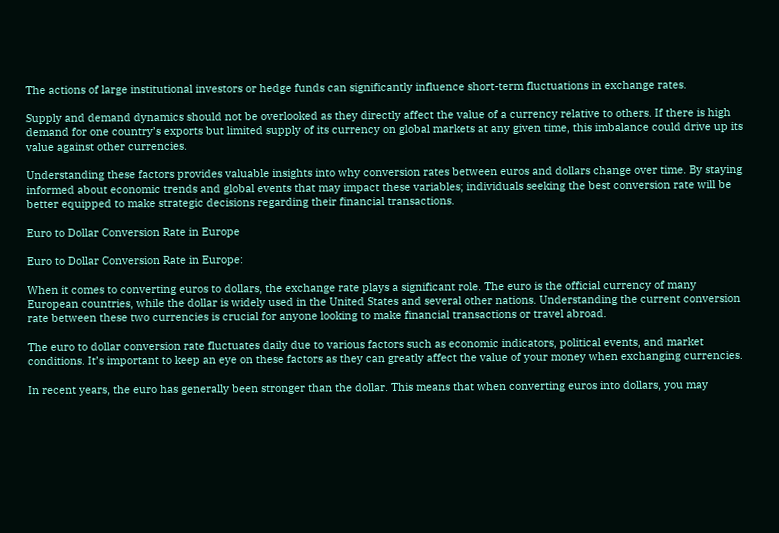The actions of large institutional investors or hedge funds can significantly influence short-term fluctuations in exchange rates.

Supply and demand dynamics should not be overlooked as they directly affect the value of a currency relative to others. If there is high demand for one country’s exports but limited supply of its currency on global markets at any given time, this imbalance could drive up its value against other currencies.

Understanding these factors provides valuable insights into why conversion rates between euros and dollars change over time. By staying informed about economic trends and global events that may impact these variables; individuals seeking the best conversion rate will be better equipped to make strategic decisions regarding their financial transactions.

Euro to Dollar Conversion Rate in Europe

Euro to Dollar Conversion Rate in Europe:

When it comes to converting euros to dollars, the exchange rate plays a significant role. The euro is the official currency of many European countries, while the dollar is widely used in the United States and several other nations. Understanding the current conversion rate between these two currencies is crucial for anyone looking to make financial transactions or travel abroad.

The euro to dollar conversion rate fluctuates daily due to various factors such as economic indicators, political events, and market conditions. It’s important to keep an eye on these factors as they can greatly affect the value of your money when exchanging currencies.

In recent years, the euro has generally been stronger than the dollar. This means that when converting euros into dollars, you may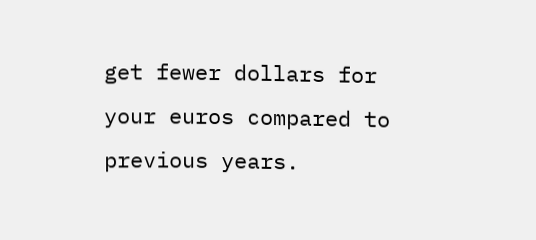get fewer dollars for your euros compared to previous years.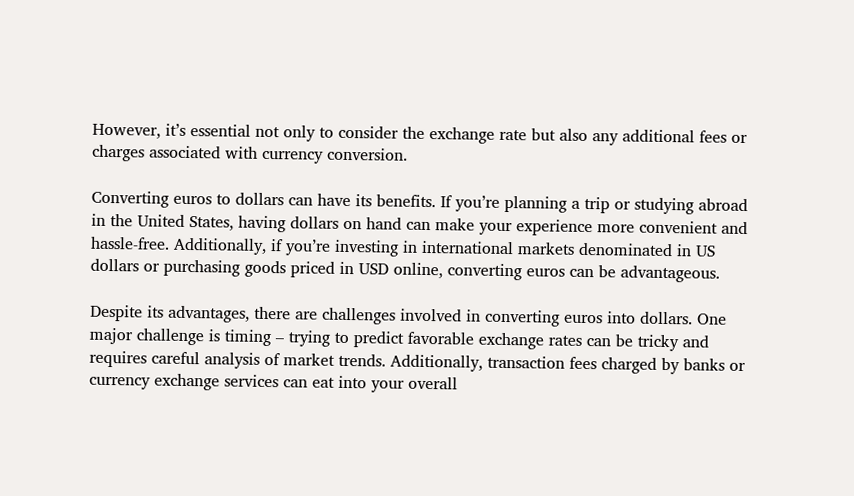However, it’s essential not only to consider the exchange rate but also any additional fees or charges associated with currency conversion.

Converting euros to dollars can have its benefits. If you’re planning a trip or studying abroad in the United States, having dollars on hand can make your experience more convenient and hassle-free. Additionally, if you’re investing in international markets denominated in US dollars or purchasing goods priced in USD online, converting euros can be advantageous.

Despite its advantages, there are challenges involved in converting euros into dollars. One major challenge is timing – trying to predict favorable exchange rates can be tricky and requires careful analysis of market trends. Additionally, transaction fees charged by banks or currency exchange services can eat into your overall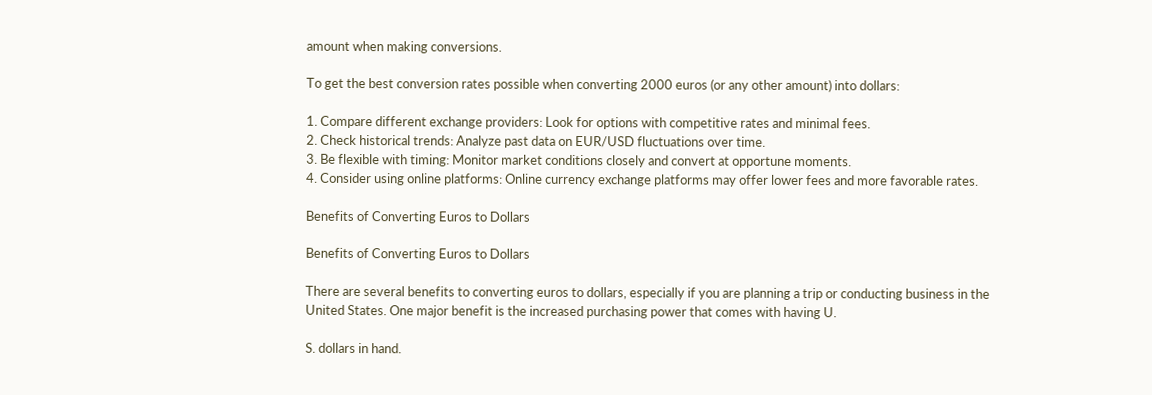amount when making conversions.

To get the best conversion rates possible when converting 2000 euros (or any other amount) into dollars:

1. Compare different exchange providers: Look for options with competitive rates and minimal fees.
2. Check historical trends: Analyze past data on EUR/USD fluctuations over time.
3. Be flexible with timing: Monitor market conditions closely and convert at opportune moments.
4. Consider using online platforms: Online currency exchange platforms may offer lower fees and more favorable rates.

Benefits of Converting Euros to Dollars

Benefits of Converting Euros to Dollars

There are several benefits to converting euros to dollars, especially if you are planning a trip or conducting business in the United States. One major benefit is the increased purchasing power that comes with having U.

S. dollars in hand.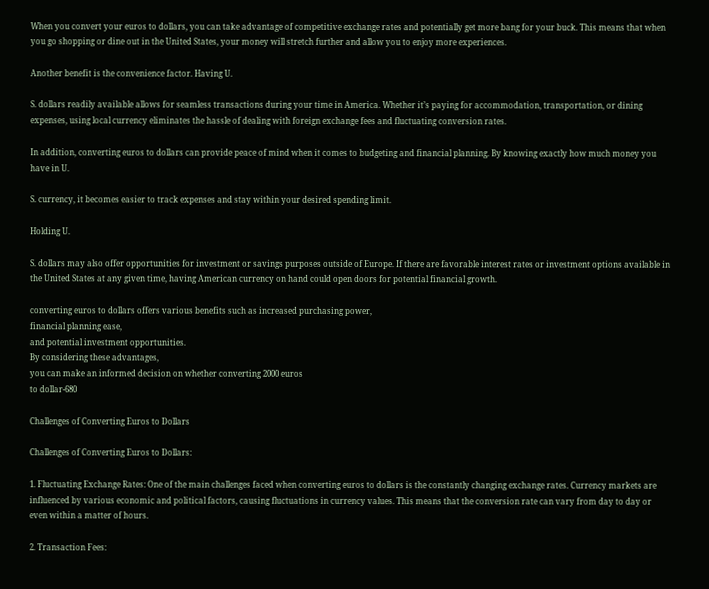When you convert your euros to dollars, you can take advantage of competitive exchange rates and potentially get more bang for your buck. This means that when you go shopping or dine out in the United States, your money will stretch further and allow you to enjoy more experiences.

Another benefit is the convenience factor. Having U.

S. dollars readily available allows for seamless transactions during your time in America. Whether it’s paying for accommodation, transportation, or dining expenses, using local currency eliminates the hassle of dealing with foreign exchange fees and fluctuating conversion rates.

In addition, converting euros to dollars can provide peace of mind when it comes to budgeting and financial planning. By knowing exactly how much money you have in U.

S. currency, it becomes easier to track expenses and stay within your desired spending limit.

Holding U.

S. dollars may also offer opportunities for investment or savings purposes outside of Europe. If there are favorable interest rates or investment options available in the United States at any given time, having American currency on hand could open doors for potential financial growth.

converting euros to dollars offers various benefits such as increased purchasing power,
financial planning ease,
and potential investment opportunities.
By considering these advantages,
you can make an informed decision on whether converting 2000 euros
to dollar-680

Challenges of Converting Euros to Dollars

Challenges of Converting Euros to Dollars:

1. Fluctuating Exchange Rates: One of the main challenges faced when converting euros to dollars is the constantly changing exchange rates. Currency markets are influenced by various economic and political factors, causing fluctuations in currency values. This means that the conversion rate can vary from day to day or even within a matter of hours.

2. Transaction Fees: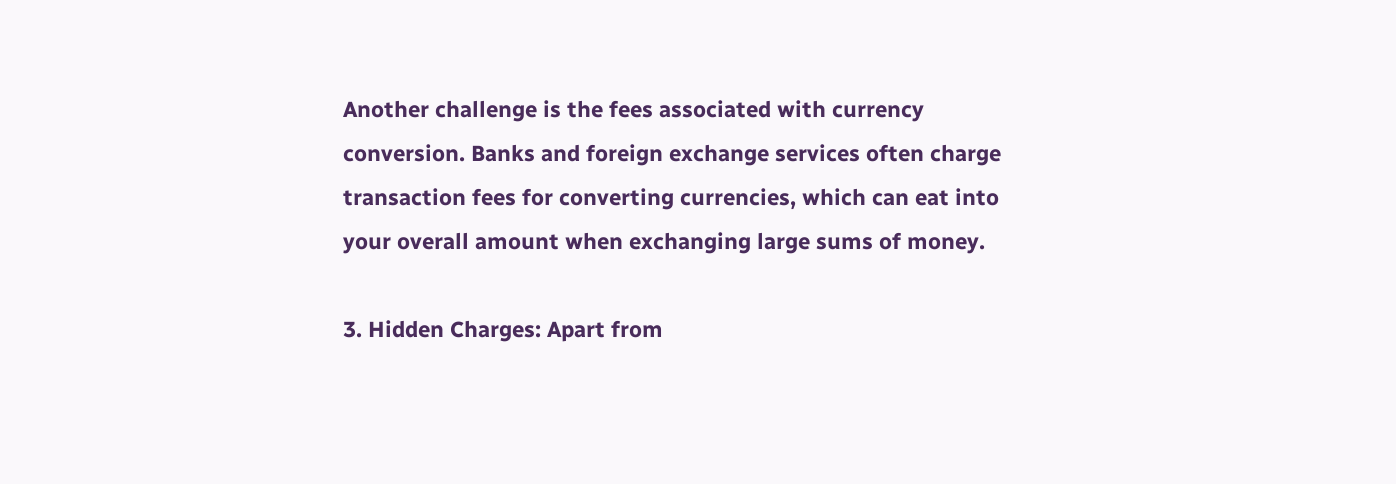Another challenge is the fees associated with currency conversion. Banks and foreign exchange services often charge transaction fees for converting currencies, which can eat into your overall amount when exchanging large sums of money.

3. Hidden Charges: Apart from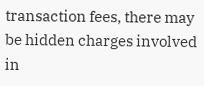transaction fees, there may be hidden charges involved in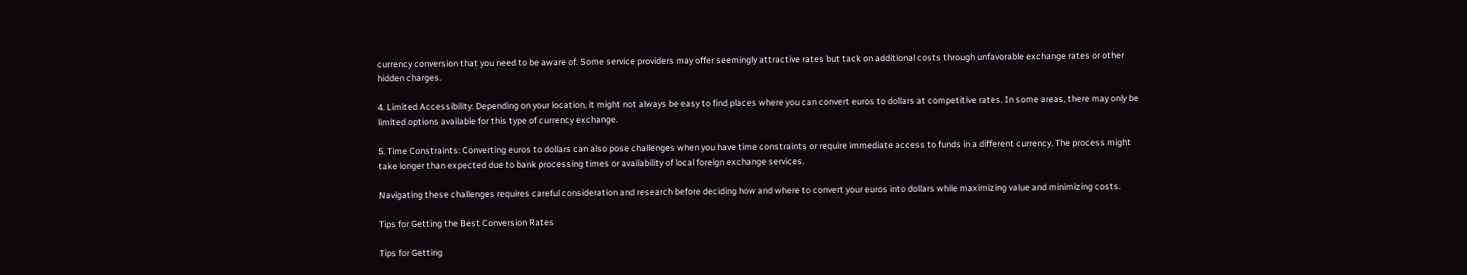currency conversion that you need to be aware of. Some service providers may offer seemingly attractive rates but tack on additional costs through unfavorable exchange rates or other hidden charges.

4. Limited Accessibility: Depending on your location, it might not always be easy to find places where you can convert euros to dollars at competitive rates. In some areas, there may only be limited options available for this type of currency exchange.

5. Time Constraints: Converting euros to dollars can also pose challenges when you have time constraints or require immediate access to funds in a different currency. The process might take longer than expected due to bank processing times or availability of local foreign exchange services.

Navigating these challenges requires careful consideration and research before deciding how and where to convert your euros into dollars while maximizing value and minimizing costs.

Tips for Getting the Best Conversion Rates

Tips for Getting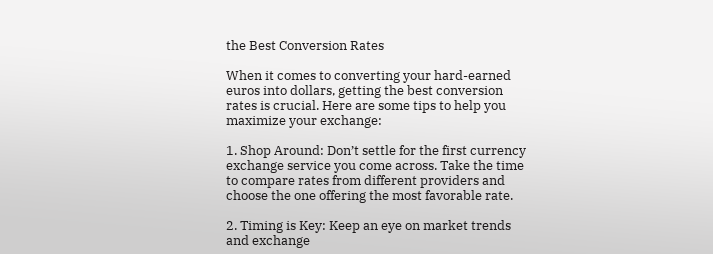the Best Conversion Rates

When it comes to converting your hard-earned euros into dollars, getting the best conversion rates is crucial. Here are some tips to help you maximize your exchange:

1. Shop Around: Don’t settle for the first currency exchange service you come across. Take the time to compare rates from different providers and choose the one offering the most favorable rate.

2. Timing is Key: Keep an eye on market trends and exchange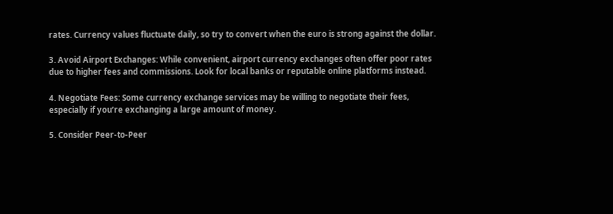rates. Currency values fluctuate daily, so try to convert when the euro is strong against the dollar.

3. Avoid Airport Exchanges: While convenient, airport currency exchanges often offer poor rates due to higher fees and commissions. Look for local banks or reputable online platforms instead.

4. Negotiate Fees: Some currency exchange services may be willing to negotiate their fees, especially if you’re exchanging a large amount of money.

5. Consider Peer-to-Peer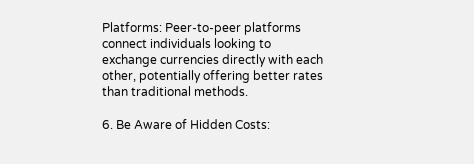Platforms: Peer-to-peer platforms connect individuals looking to exchange currencies directly with each other, potentially offering better rates than traditional methods.

6. Be Aware of Hidden Costs: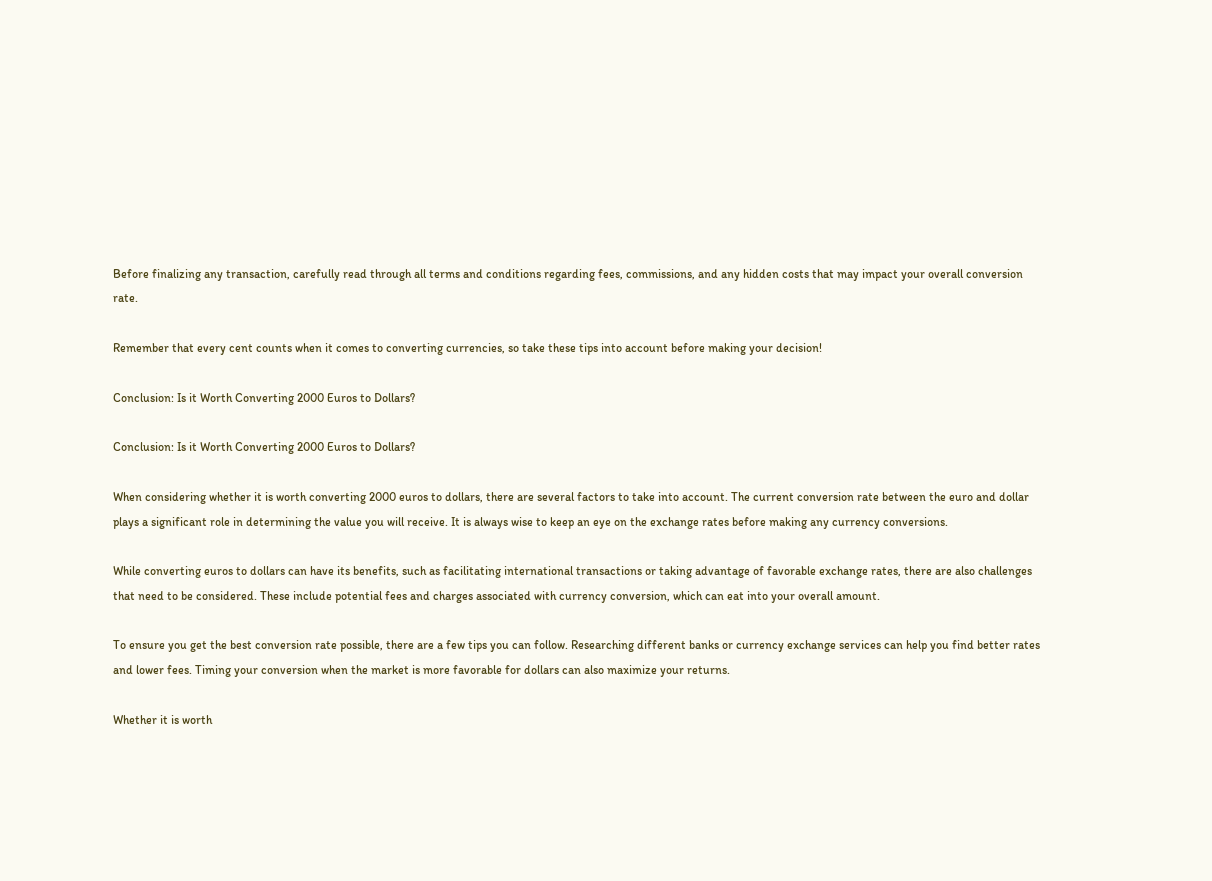Before finalizing any transaction, carefully read through all terms and conditions regarding fees, commissions, and any hidden costs that may impact your overall conversion rate.

Remember that every cent counts when it comes to converting currencies, so take these tips into account before making your decision!

Conclusion: Is it Worth Converting 2000 Euros to Dollars?

Conclusion: Is it Worth Converting 2000 Euros to Dollars?

When considering whether it is worth converting 2000 euros to dollars, there are several factors to take into account. The current conversion rate between the euro and dollar plays a significant role in determining the value you will receive. It is always wise to keep an eye on the exchange rates before making any currency conversions.

While converting euros to dollars can have its benefits, such as facilitating international transactions or taking advantage of favorable exchange rates, there are also challenges that need to be considered. These include potential fees and charges associated with currency conversion, which can eat into your overall amount.

To ensure you get the best conversion rate possible, there are a few tips you can follow. Researching different banks or currency exchange services can help you find better rates and lower fees. Timing your conversion when the market is more favorable for dollars can also maximize your returns.

Whether it is worth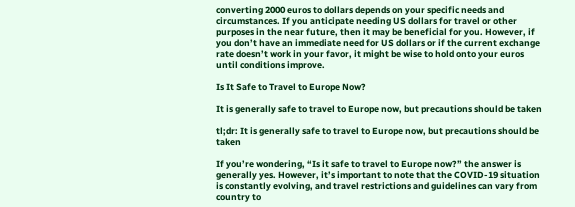converting 2000 euros to dollars depends on your specific needs and circumstances. If you anticipate needing US dollars for travel or other purposes in the near future, then it may be beneficial for you. However, if you don’t have an immediate need for US dollars or if the current exchange rate doesn’t work in your favor, it might be wise to hold onto your euros until conditions improve.

Is It Safe to Travel to Europe Now?

It is generally safe to travel to Europe now, but precautions should be taken

tl;dr: It is generally safe to travel to Europe now, but precautions should be taken

If you’re wondering, “Is it safe to travel to Europe now?” the answer is generally yes. However, it’s important to note that the COVID-19 situation is constantly evolving, and travel restrictions and guidelines can vary from country to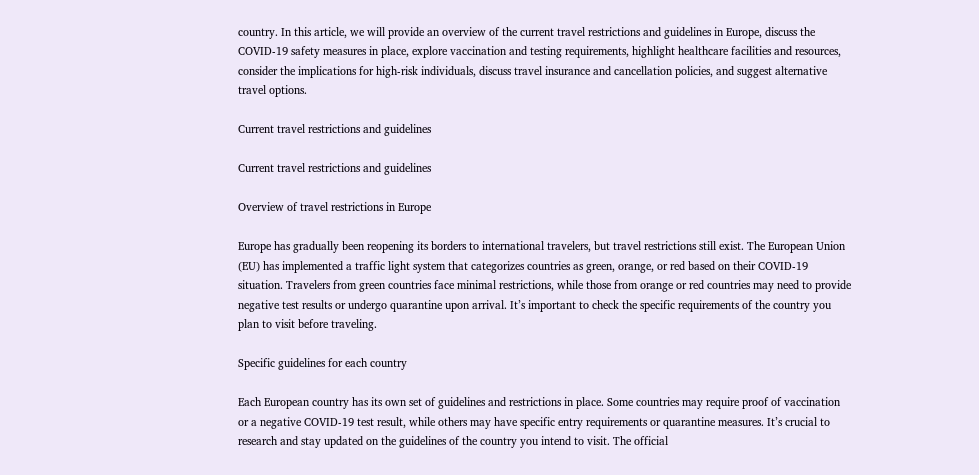country. In this article, we will provide an overview of the current travel restrictions and guidelines in Europe, discuss the COVID-19 safety measures in place, explore vaccination and testing requirements, highlight healthcare facilities and resources, consider the implications for high-risk individuals, discuss travel insurance and cancellation policies, and suggest alternative travel options.

Current travel restrictions and guidelines

Current travel restrictions and guidelines

Overview of travel restrictions in Europe

Europe has gradually been reopening its borders to international travelers, but travel restrictions still exist. The European Union (EU) has implemented a traffic light system that categorizes countries as green, orange, or red based on their COVID-19 situation. Travelers from green countries face minimal restrictions, while those from orange or red countries may need to provide negative test results or undergo quarantine upon arrival. It’s important to check the specific requirements of the country you plan to visit before traveling.

Specific guidelines for each country

Each European country has its own set of guidelines and restrictions in place. Some countries may require proof of vaccination or a negative COVID-19 test result, while others may have specific entry requirements or quarantine measures. It’s crucial to research and stay updated on the guidelines of the country you intend to visit. The official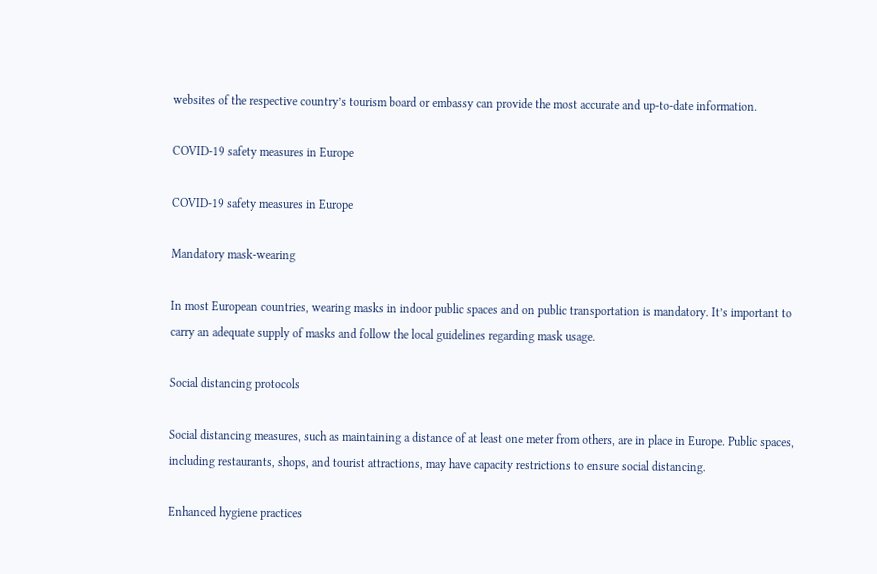websites of the respective country’s tourism board or embassy can provide the most accurate and up-to-date information.

COVID-19 safety measures in Europe

COVID-19 safety measures in Europe

Mandatory mask-wearing

In most European countries, wearing masks in indoor public spaces and on public transportation is mandatory. It’s important to carry an adequate supply of masks and follow the local guidelines regarding mask usage.

Social distancing protocols

Social distancing measures, such as maintaining a distance of at least one meter from others, are in place in Europe. Public spaces, including restaurants, shops, and tourist attractions, may have capacity restrictions to ensure social distancing.

Enhanced hygiene practices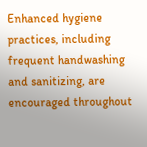Enhanced hygiene practices, including frequent handwashing and sanitizing, are encouraged throughout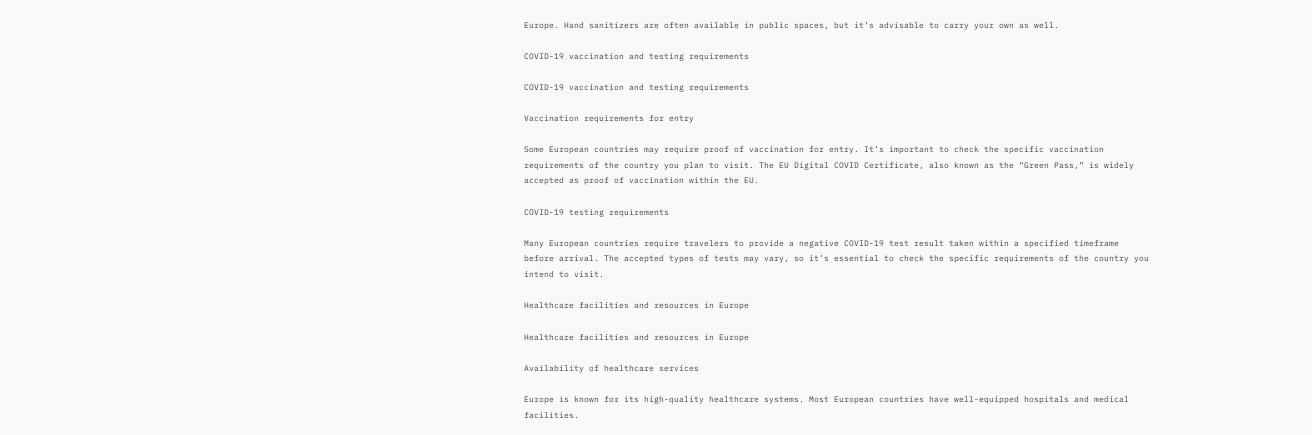Europe. Hand sanitizers are often available in public spaces, but it’s advisable to carry your own as well.

COVID-19 vaccination and testing requirements

COVID-19 vaccination and testing requirements

Vaccination requirements for entry

Some European countries may require proof of vaccination for entry. It’s important to check the specific vaccination requirements of the country you plan to visit. The EU Digital COVID Certificate, also known as the “Green Pass,” is widely accepted as proof of vaccination within the EU.

COVID-19 testing requirements

Many European countries require travelers to provide a negative COVID-19 test result taken within a specified timeframe before arrival. The accepted types of tests may vary, so it’s essential to check the specific requirements of the country you intend to visit.

Healthcare facilities and resources in Europe

Healthcare facilities and resources in Europe

Availability of healthcare services

Europe is known for its high-quality healthcare systems. Most European countries have well-equipped hospitals and medical facilities.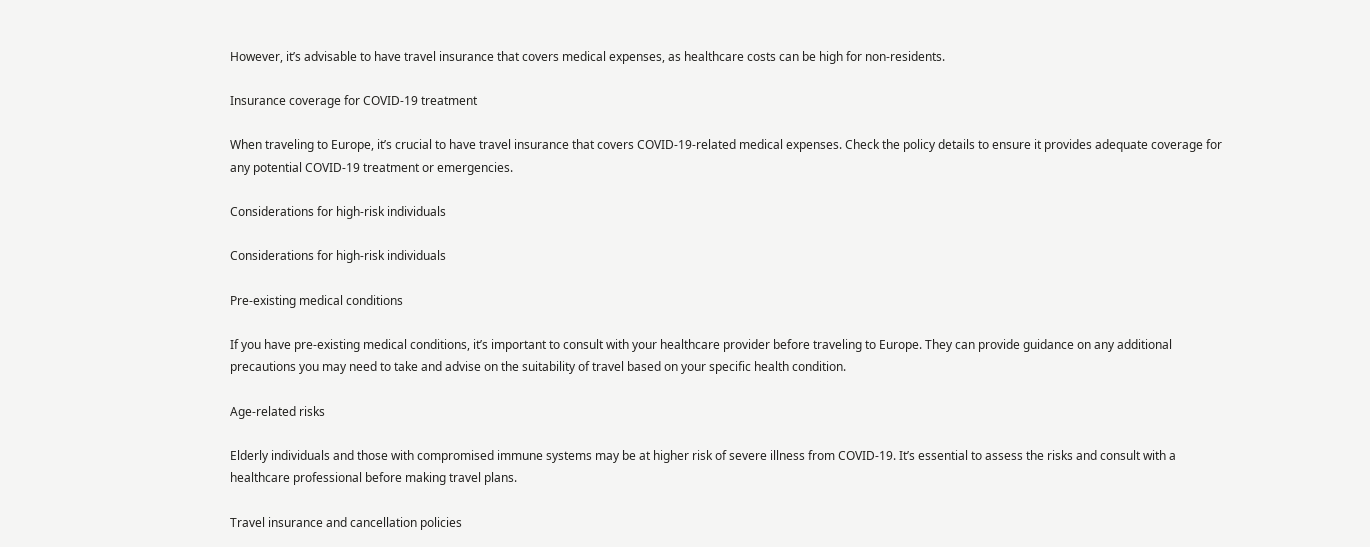However, it’s advisable to have travel insurance that covers medical expenses, as healthcare costs can be high for non-residents.

Insurance coverage for COVID-19 treatment

When traveling to Europe, it’s crucial to have travel insurance that covers COVID-19-related medical expenses. Check the policy details to ensure it provides adequate coverage for any potential COVID-19 treatment or emergencies.

Considerations for high-risk individuals

Considerations for high-risk individuals

Pre-existing medical conditions

If you have pre-existing medical conditions, it’s important to consult with your healthcare provider before traveling to Europe. They can provide guidance on any additional precautions you may need to take and advise on the suitability of travel based on your specific health condition.

Age-related risks

Elderly individuals and those with compromised immune systems may be at higher risk of severe illness from COVID-19. It’s essential to assess the risks and consult with a healthcare professional before making travel plans.

Travel insurance and cancellation policies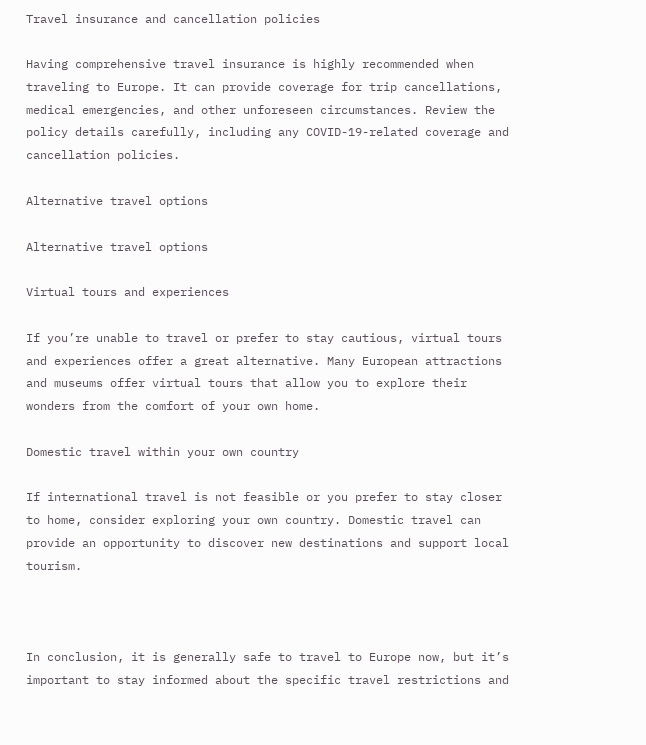Travel insurance and cancellation policies

Having comprehensive travel insurance is highly recommended when traveling to Europe. It can provide coverage for trip cancellations, medical emergencies, and other unforeseen circumstances. Review the policy details carefully, including any COVID-19-related coverage and cancellation policies.

Alternative travel options

Alternative travel options

Virtual tours and experiences

If you’re unable to travel or prefer to stay cautious, virtual tours and experiences offer a great alternative. Many European attractions and museums offer virtual tours that allow you to explore their wonders from the comfort of your own home.

Domestic travel within your own country

If international travel is not feasible or you prefer to stay closer to home, consider exploring your own country. Domestic travel can provide an opportunity to discover new destinations and support local tourism.



In conclusion, it is generally safe to travel to Europe now, but it’s important to stay informed about the specific travel restrictions and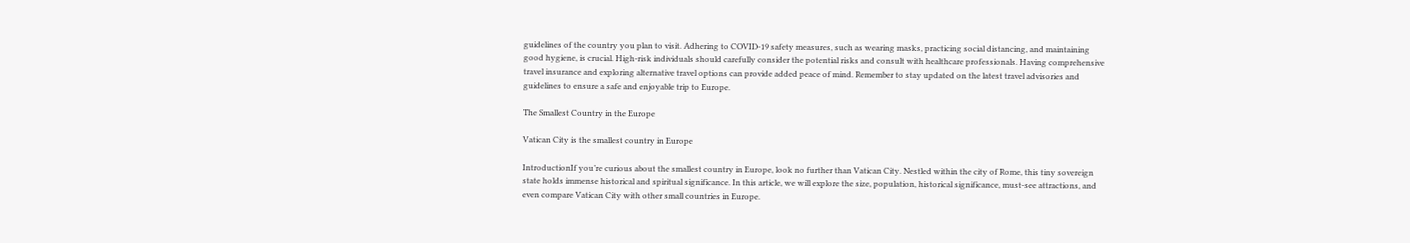guidelines of the country you plan to visit. Adhering to COVID-19 safety measures, such as wearing masks, practicing social distancing, and maintaining good hygiene, is crucial. High-risk individuals should carefully consider the potential risks and consult with healthcare professionals. Having comprehensive travel insurance and exploring alternative travel options can provide added peace of mind. Remember to stay updated on the latest travel advisories and guidelines to ensure a safe and enjoyable trip to Europe.

The Smallest Country in the Europe

Vatican City is the smallest country in Europe

IntroductionIf you’re curious about the smallest country in Europe, look no further than Vatican City. Nestled within the city of Rome, this tiny sovereign state holds immense historical and spiritual significance. In this article, we will explore the size, population, historical significance, must-see attractions, and even compare Vatican City with other small countries in Europe.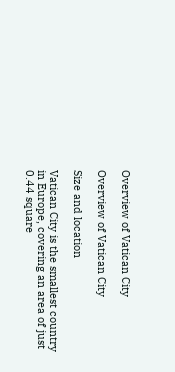Overview of Vatican City

Overview of Vatican City

Size and location

Vatican City is the smallest country in Europe, covering an area of just 0.44 square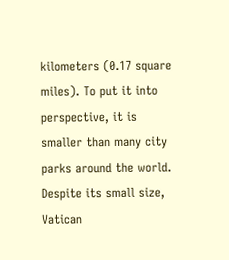kilometers (0.17 square miles). To put it into perspective, it is smaller than many city parks around the world. Despite its small size, Vatican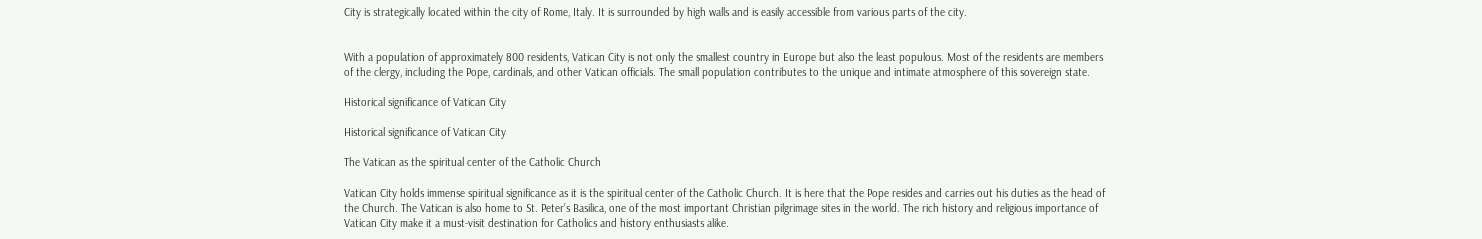City is strategically located within the city of Rome, Italy. It is surrounded by high walls and is easily accessible from various parts of the city.


With a population of approximately 800 residents, Vatican City is not only the smallest country in Europe but also the least populous. Most of the residents are members of the clergy, including the Pope, cardinals, and other Vatican officials. The small population contributes to the unique and intimate atmosphere of this sovereign state.

Historical significance of Vatican City

Historical significance of Vatican City

The Vatican as the spiritual center of the Catholic Church

Vatican City holds immense spiritual significance as it is the spiritual center of the Catholic Church. It is here that the Pope resides and carries out his duties as the head of the Church. The Vatican is also home to St. Peter’s Basilica, one of the most important Christian pilgrimage sites in the world. The rich history and religious importance of Vatican City make it a must-visit destination for Catholics and history enthusiasts alike.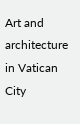Art and architecture in Vatican City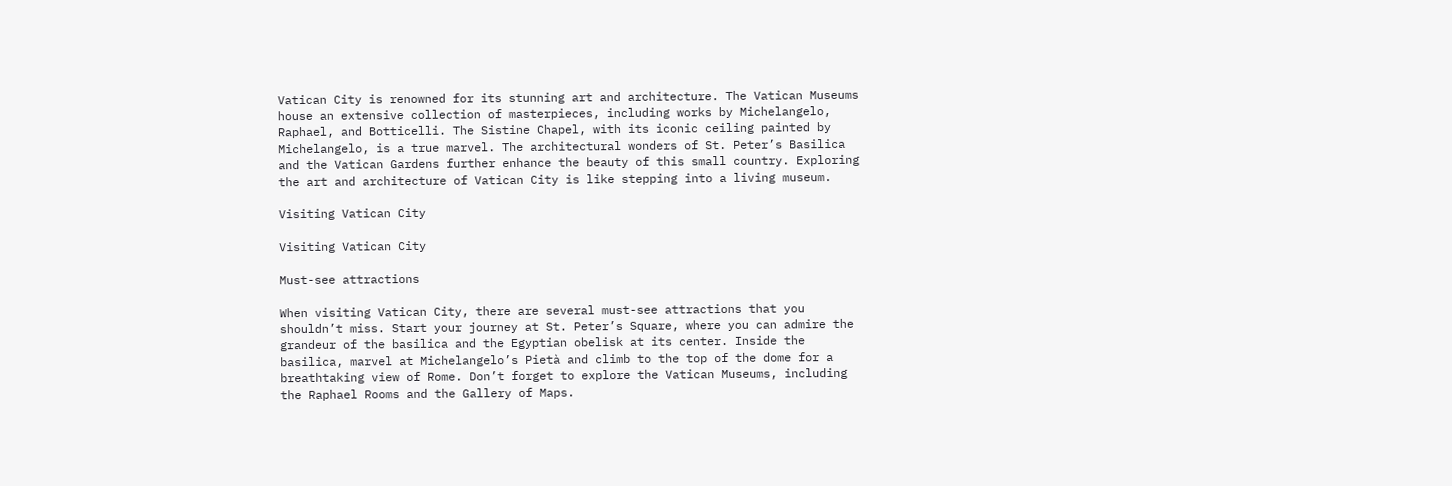Vatican City is renowned for its stunning art and architecture. The Vatican Museums house an extensive collection of masterpieces, including works by Michelangelo, Raphael, and Botticelli. The Sistine Chapel, with its iconic ceiling painted by Michelangelo, is a true marvel. The architectural wonders of St. Peter’s Basilica and the Vatican Gardens further enhance the beauty of this small country. Exploring the art and architecture of Vatican City is like stepping into a living museum.

Visiting Vatican City

Visiting Vatican City

Must-see attractions

When visiting Vatican City, there are several must-see attractions that you shouldn’t miss. Start your journey at St. Peter’s Square, where you can admire the grandeur of the basilica and the Egyptian obelisk at its center. Inside the basilica, marvel at Michelangelo’s Pietà and climb to the top of the dome for a breathtaking view of Rome. Don’t forget to explore the Vatican Museums, including the Raphael Rooms and the Gallery of Maps.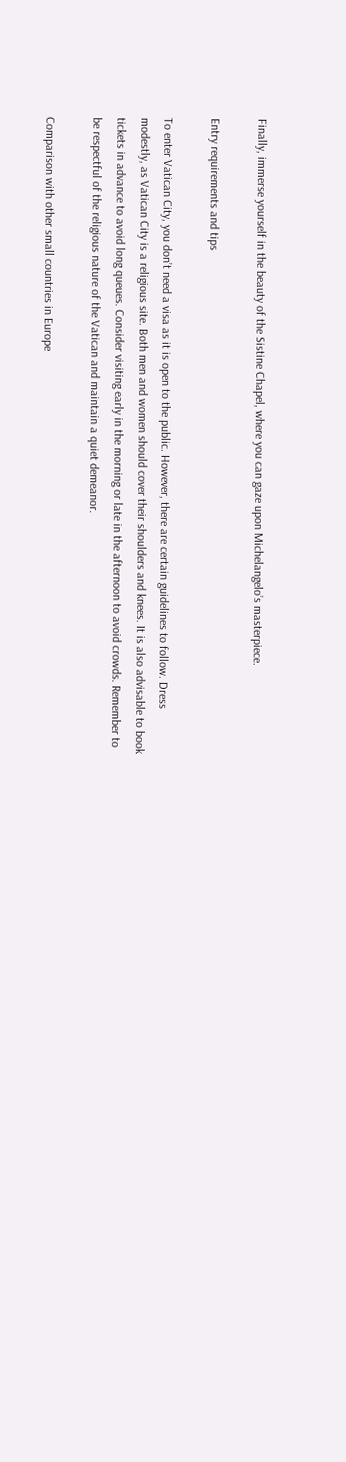Finally, immerse yourself in the beauty of the Sistine Chapel, where you can gaze upon Michelangelo’s masterpiece.

Entry requirements and tips

To enter Vatican City, you don’t need a visa as it is open to the public. However, there are certain guidelines to follow. Dress modestly, as Vatican City is a religious site. Both men and women should cover their shoulders and knees. It is also advisable to book tickets in advance to avoid long queues. Consider visiting early in the morning or late in the afternoon to avoid crowds. Remember to be respectful of the religious nature of the Vatican and maintain a quiet demeanor.

Comparison with other small countries in Europe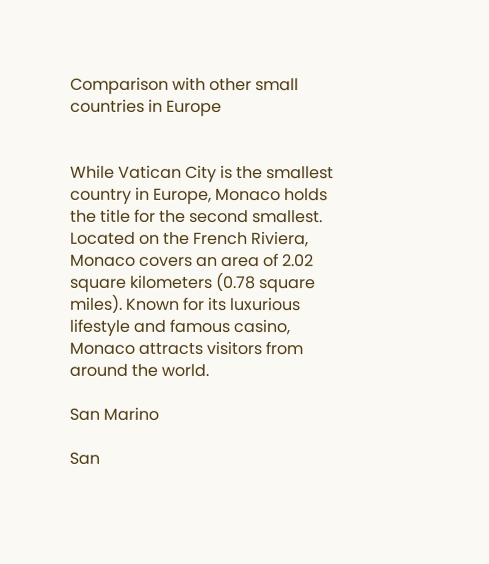Comparison with other small countries in Europe


While Vatican City is the smallest country in Europe, Monaco holds the title for the second smallest. Located on the French Riviera, Monaco covers an area of 2.02 square kilometers (0.78 square miles). Known for its luxurious lifestyle and famous casino, Monaco attracts visitors from around the world.

San Marino

San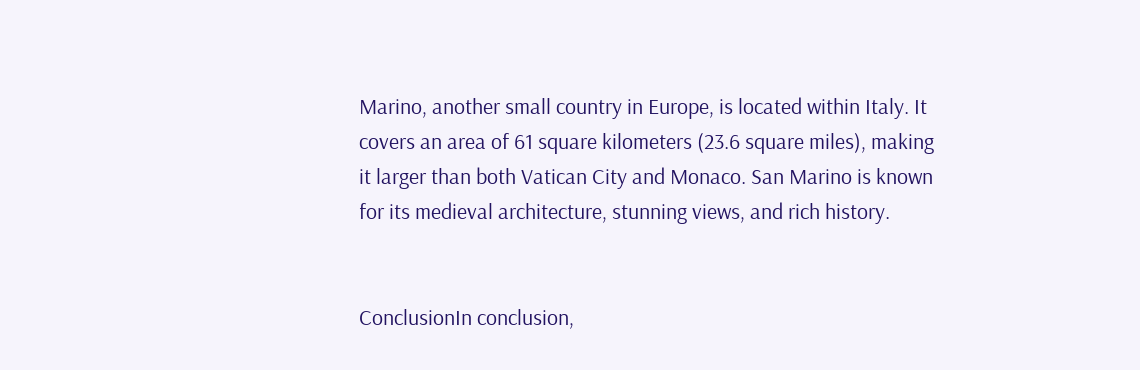Marino, another small country in Europe, is located within Italy. It covers an area of 61 square kilometers (23.6 square miles), making it larger than both Vatican City and Monaco. San Marino is known for its medieval architecture, stunning views, and rich history.


ConclusionIn conclusion,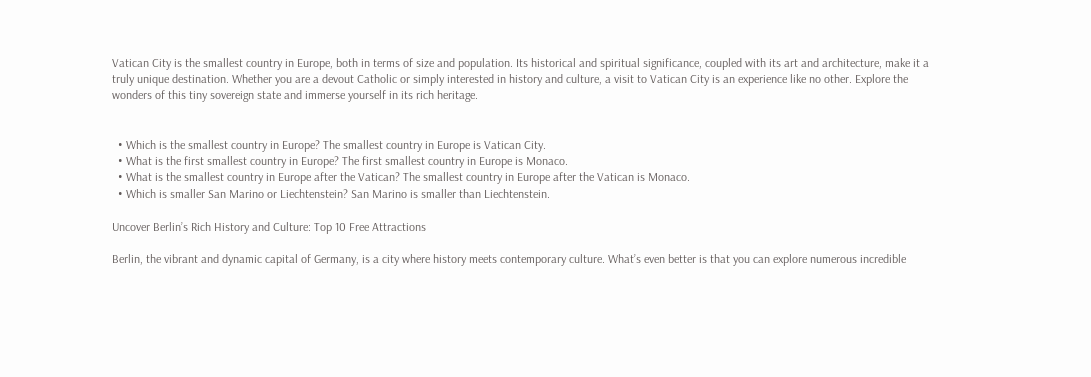Vatican City is the smallest country in Europe, both in terms of size and population. Its historical and spiritual significance, coupled with its art and architecture, make it a truly unique destination. Whether you are a devout Catholic or simply interested in history and culture, a visit to Vatican City is an experience like no other. Explore the wonders of this tiny sovereign state and immerse yourself in its rich heritage.


  • Which is the smallest country in Europe? The smallest country in Europe is Vatican City.
  • What is the first smallest country in Europe? The first smallest country in Europe is Monaco.
  • What is the smallest country in Europe after the Vatican? The smallest country in Europe after the Vatican is Monaco.
  • Which is smaller San Marino or Liechtenstein? San Marino is smaller than Liechtenstein.

Uncover Berlin’s Rich History and Culture: Top 10 Free Attractions

Berlin, the vibrant and dynamic capital of Germany, is a city where history meets contemporary culture. What’s even better is that you can explore numerous incredible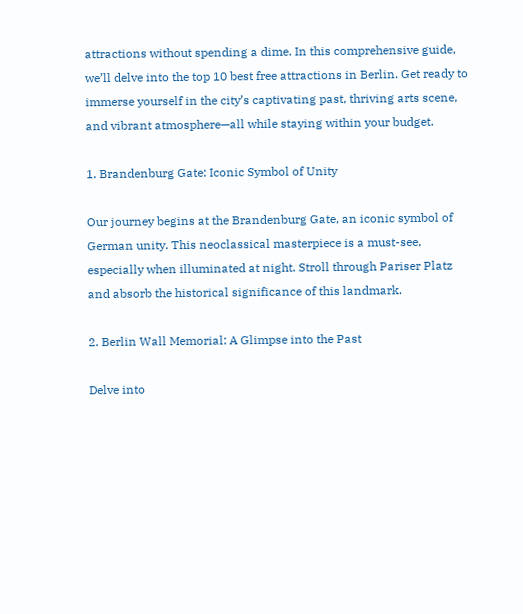attractions without spending a dime. In this comprehensive guide, we’ll delve into the top 10 best free attractions in Berlin. Get ready to immerse yourself in the city’s captivating past, thriving arts scene, and vibrant atmosphere—all while staying within your budget.

1. Brandenburg Gate: Iconic Symbol of Unity

Our journey begins at the Brandenburg Gate, an iconic symbol of German unity. This neoclassical masterpiece is a must-see, especially when illuminated at night. Stroll through Pariser Platz and absorb the historical significance of this landmark.

2. Berlin Wall Memorial: A Glimpse into the Past

Delve into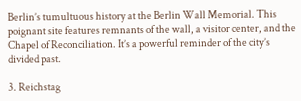Berlin’s tumultuous history at the Berlin Wall Memorial. This poignant site features remnants of the wall, a visitor center, and the Chapel of Reconciliation. It’s a powerful reminder of the city’s divided past.

3. Reichstag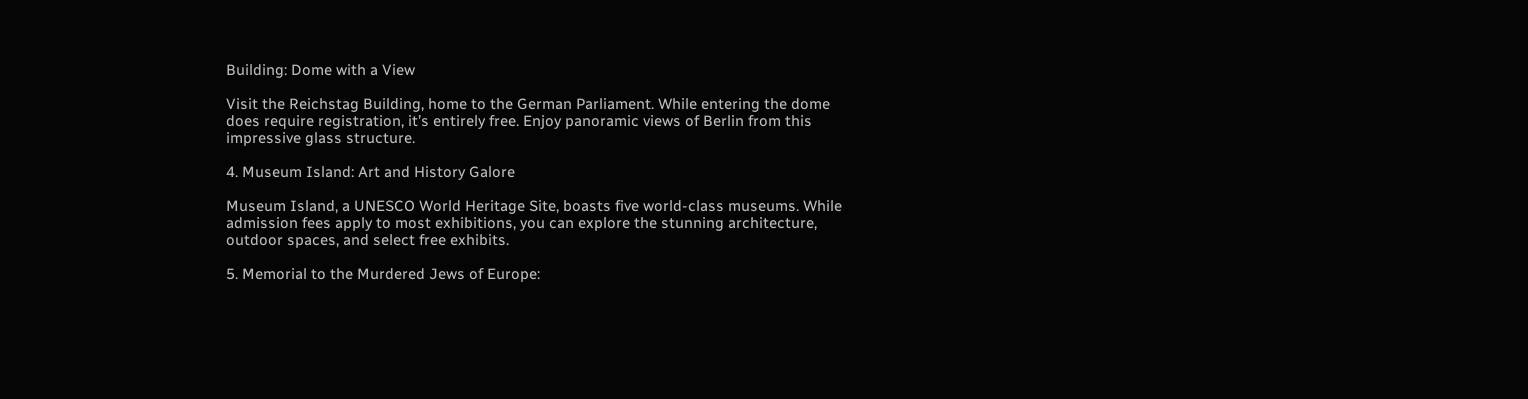Building: Dome with a View

Visit the Reichstag Building, home to the German Parliament. While entering the dome does require registration, it’s entirely free. Enjoy panoramic views of Berlin from this impressive glass structure.

4. Museum Island: Art and History Galore

Museum Island, a UNESCO World Heritage Site, boasts five world-class museums. While admission fees apply to most exhibitions, you can explore the stunning architecture, outdoor spaces, and select free exhibits.

5. Memorial to the Murdered Jews of Europe: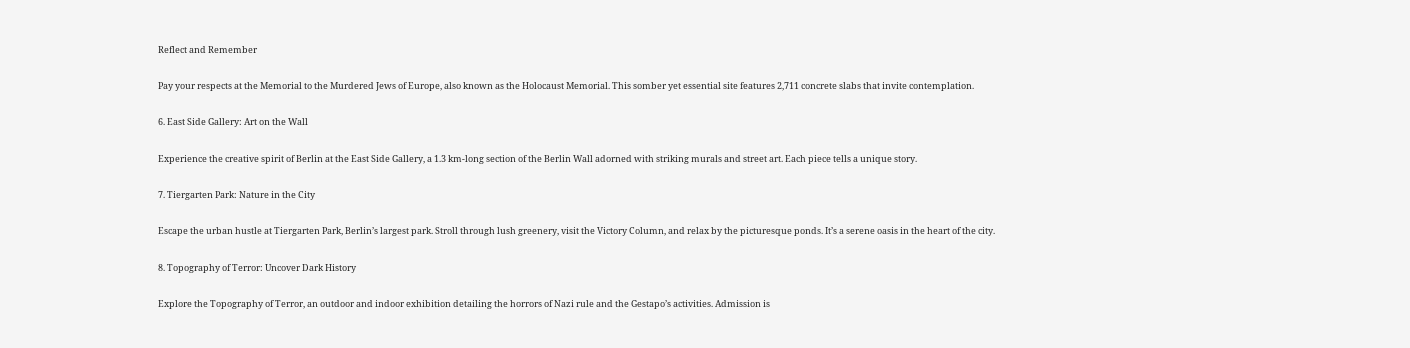Reflect and Remember

Pay your respects at the Memorial to the Murdered Jews of Europe, also known as the Holocaust Memorial. This somber yet essential site features 2,711 concrete slabs that invite contemplation.

6. East Side Gallery: Art on the Wall

Experience the creative spirit of Berlin at the East Side Gallery, a 1.3 km-long section of the Berlin Wall adorned with striking murals and street art. Each piece tells a unique story.

7. Tiergarten Park: Nature in the City

Escape the urban hustle at Tiergarten Park, Berlin’s largest park. Stroll through lush greenery, visit the Victory Column, and relax by the picturesque ponds. It’s a serene oasis in the heart of the city.

8. Topography of Terror: Uncover Dark History

Explore the Topography of Terror, an outdoor and indoor exhibition detailing the horrors of Nazi rule and the Gestapo’s activities. Admission is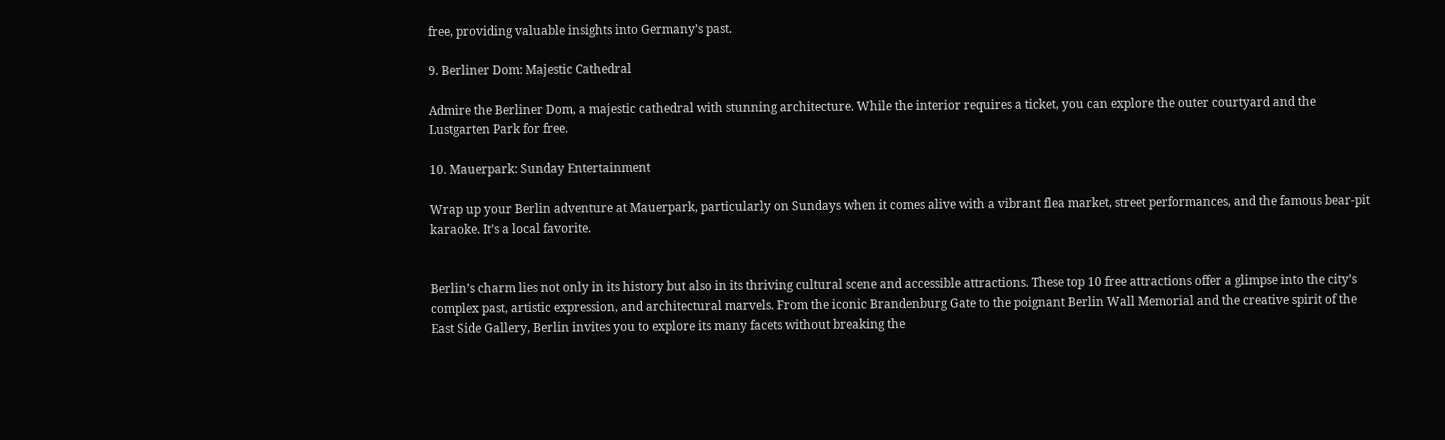free, providing valuable insights into Germany’s past.

9. Berliner Dom: Majestic Cathedral

Admire the Berliner Dom, a majestic cathedral with stunning architecture. While the interior requires a ticket, you can explore the outer courtyard and the Lustgarten Park for free.

10. Mauerpark: Sunday Entertainment

Wrap up your Berlin adventure at Mauerpark, particularly on Sundays when it comes alive with a vibrant flea market, street performances, and the famous bear-pit karaoke. It’s a local favorite.


Berlin’s charm lies not only in its history but also in its thriving cultural scene and accessible attractions. These top 10 free attractions offer a glimpse into the city’s complex past, artistic expression, and architectural marvels. From the iconic Brandenburg Gate to the poignant Berlin Wall Memorial and the creative spirit of the East Side Gallery, Berlin invites you to explore its many facets without breaking the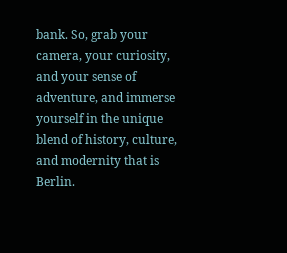bank. So, grab your camera, your curiosity, and your sense of adventure, and immerse yourself in the unique blend of history, culture, and modernity that is Berlin.